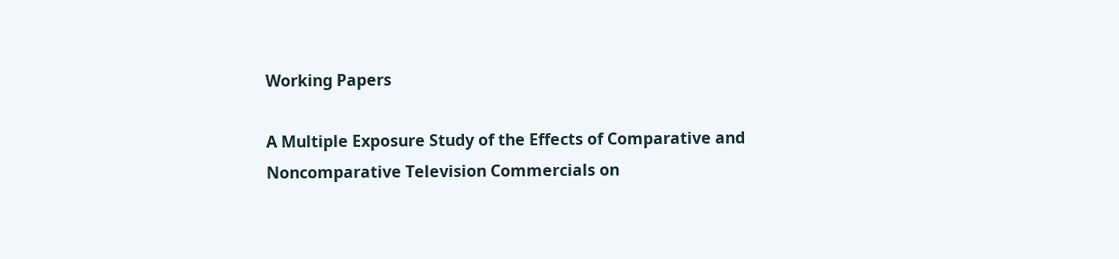Working Papers

A Multiple Exposure Study of the Effects of Comparative and Noncomparative Television Commercials on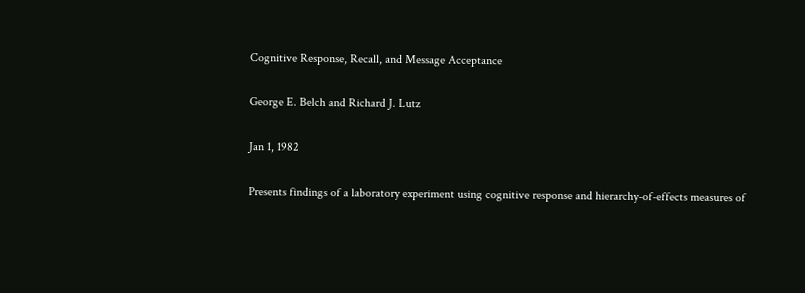Cognitive Response, Recall, and Message Acceptance

George E. Belch and Richard J. Lutz

Jan 1, 1982

Presents findings of a laboratory experiment using cognitive response and hierarchy-of-effects measures of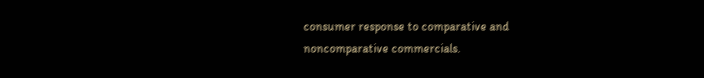consumer response to comparative and noncomparative commercials.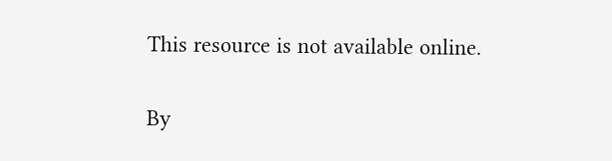This resource is not available online.

By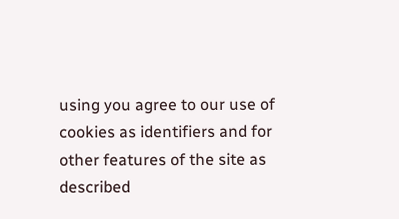using you agree to our use of cookies as identifiers and for other features of the site as described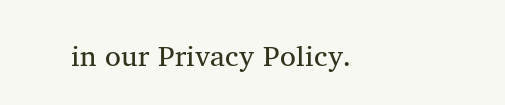in our Privacy Policy.